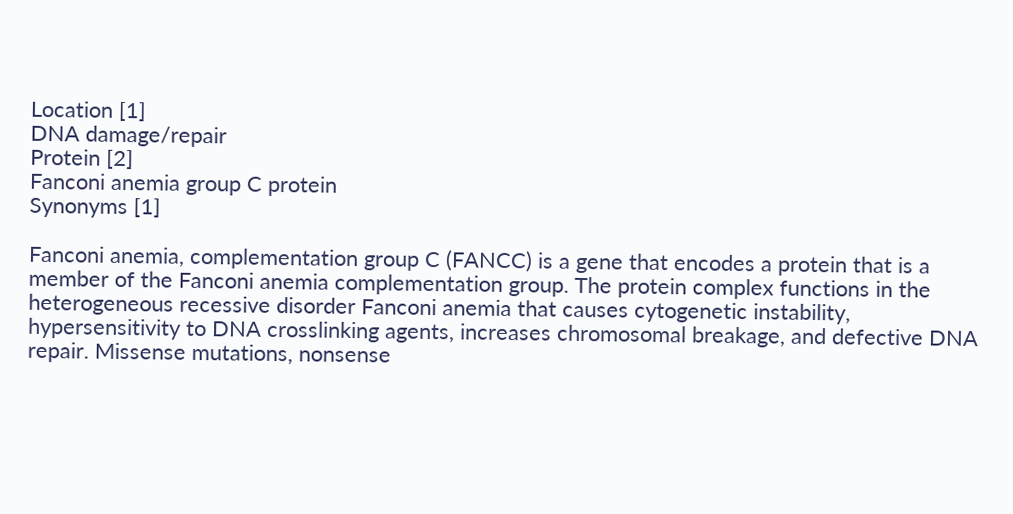Location [1]
DNA damage/repair
Protein [2]
Fanconi anemia group C protein
Synonyms [1]

Fanconi anemia, complementation group C (FANCC) is a gene that encodes a protein that is a member of the Fanconi anemia complementation group. The protein complex functions in the heterogeneous recessive disorder Fanconi anemia that causes cytogenetic instability, hypersensitivity to DNA crosslinking agents, increases chromosomal breakage, and defective DNA repair. Missense mutations, nonsense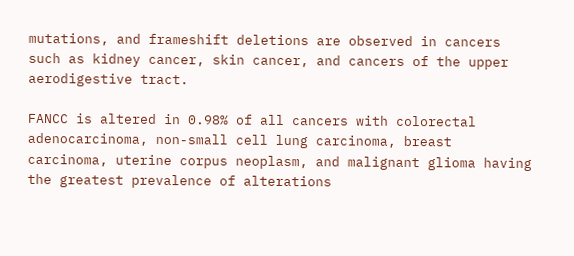mutations, and frameshift deletions are observed in cancers such as kidney cancer, skin cancer, and cancers of the upper aerodigestive tract.

FANCC is altered in 0.98% of all cancers with colorectal adenocarcinoma, non-small cell lung carcinoma, breast carcinoma, uterine corpus neoplasm, and malignant glioma having the greatest prevalence of alterations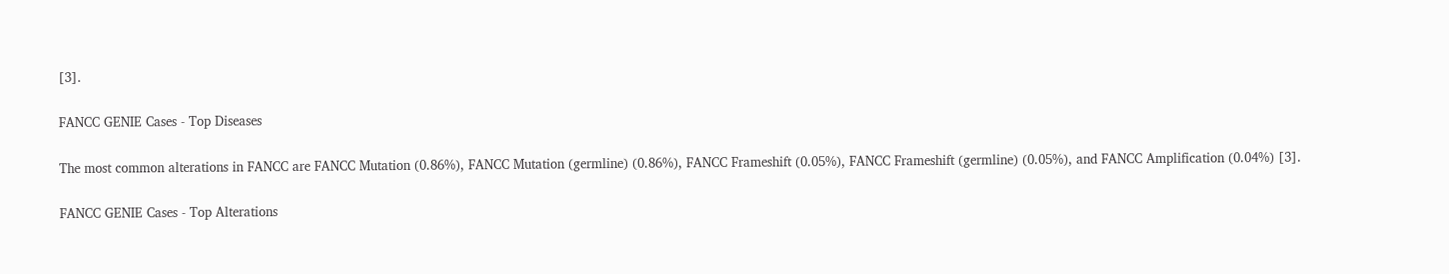[3].

FANCC GENIE Cases - Top Diseases

The most common alterations in FANCC are FANCC Mutation (0.86%), FANCC Mutation (germline) (0.86%), FANCC Frameshift (0.05%), FANCC Frameshift (germline) (0.05%), and FANCC Amplification (0.04%) [3].

FANCC GENIE Cases - Top Alterations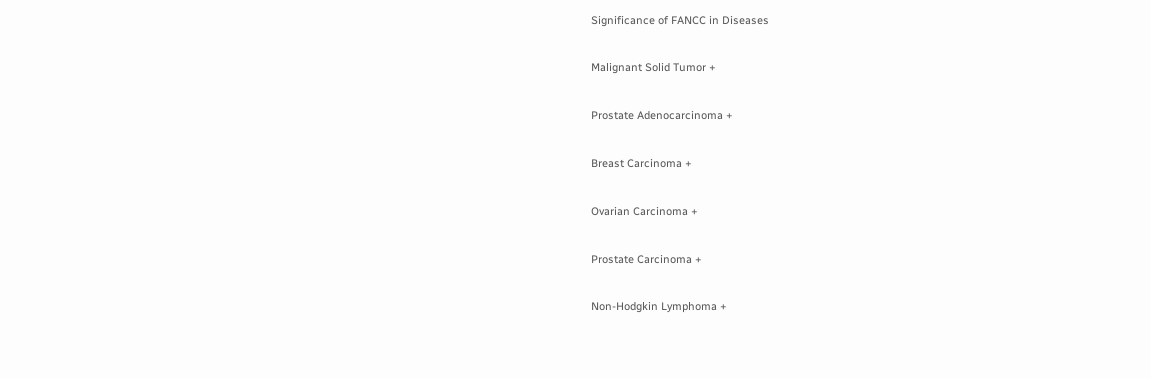Significance of FANCC in Diseases

Malignant Solid Tumor +

Prostate Adenocarcinoma +

Breast Carcinoma +

Ovarian Carcinoma +

Prostate Carcinoma +

Non-Hodgkin Lymphoma +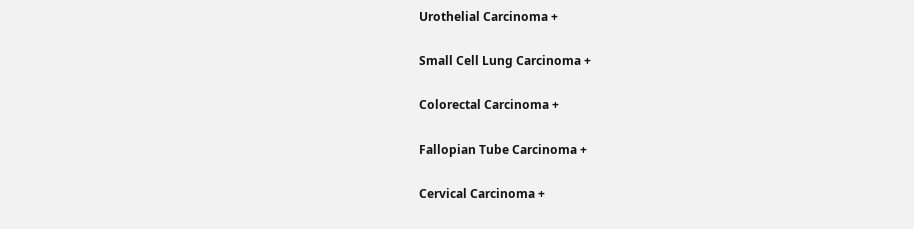Urothelial Carcinoma +

Small Cell Lung Carcinoma +

Colorectal Carcinoma +

Fallopian Tube Carcinoma +

Cervical Carcinoma +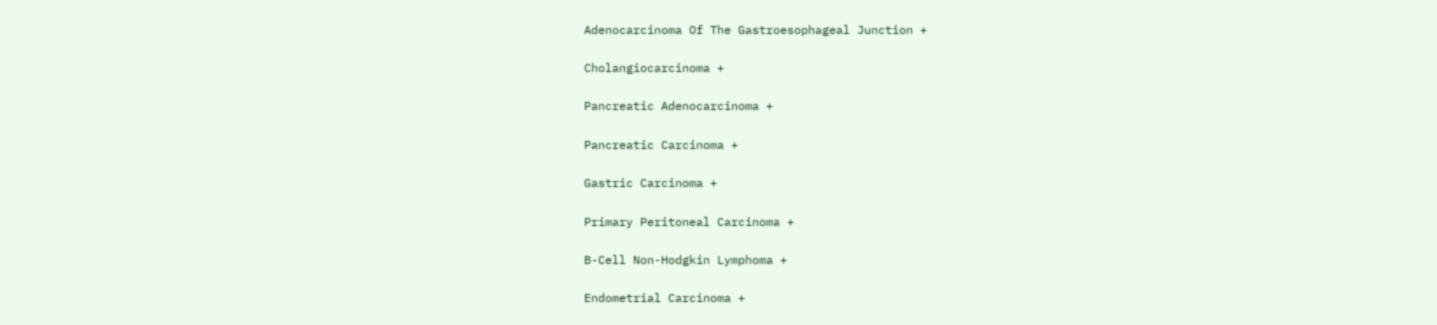Adenocarcinoma Of The Gastroesophageal Junction +

Cholangiocarcinoma +

Pancreatic Adenocarcinoma +

Pancreatic Carcinoma +

Gastric Carcinoma +

Primary Peritoneal Carcinoma +

B-Cell Non-Hodgkin Lymphoma +

Endometrial Carcinoma +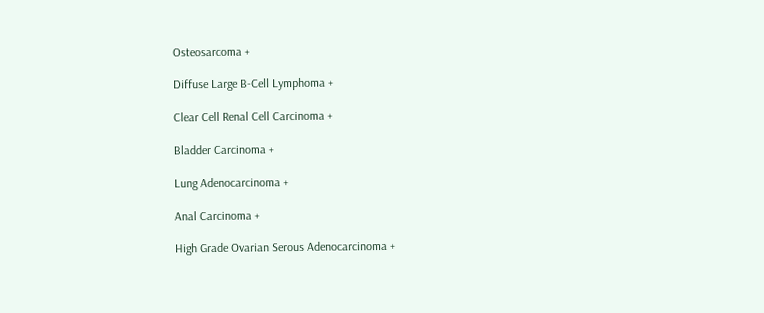Osteosarcoma +

Diffuse Large B-Cell Lymphoma +

Clear Cell Renal Cell Carcinoma +

Bladder Carcinoma +

Lung Adenocarcinoma +

Anal Carcinoma +

High Grade Ovarian Serous Adenocarcinoma +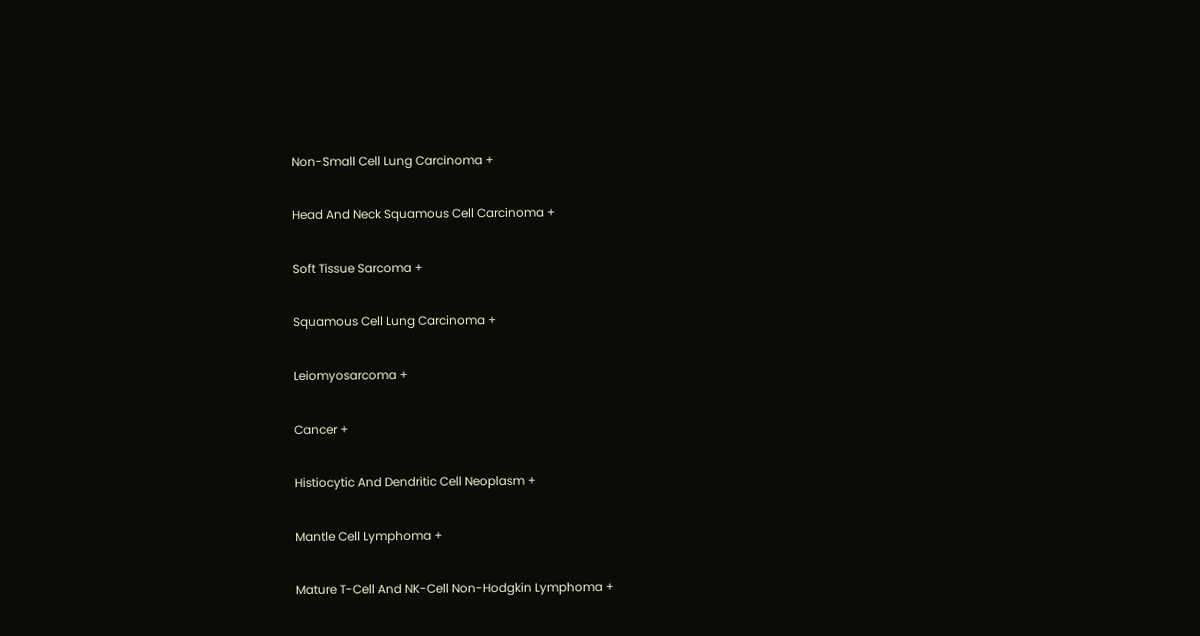Non-Small Cell Lung Carcinoma +

Head And Neck Squamous Cell Carcinoma +

Soft Tissue Sarcoma +

Squamous Cell Lung Carcinoma +

Leiomyosarcoma +

Cancer +

Histiocytic And Dendritic Cell Neoplasm +

Mantle Cell Lymphoma +

Mature T-Cell And NK-Cell Non-Hodgkin Lymphoma +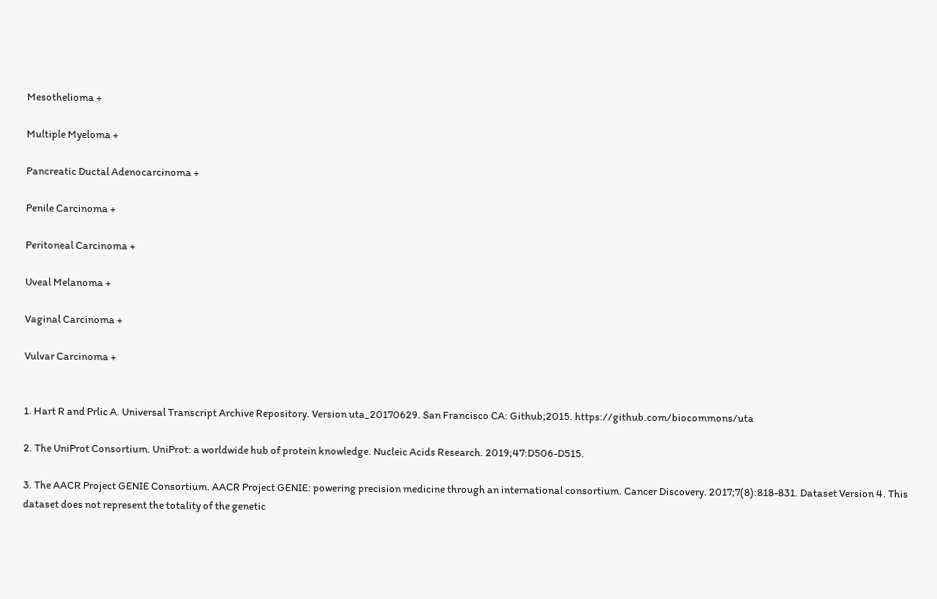Mesothelioma +

Multiple Myeloma +

Pancreatic Ductal Adenocarcinoma +

Penile Carcinoma +

Peritoneal Carcinoma +

Uveal Melanoma +

Vaginal Carcinoma +

Vulvar Carcinoma +


1. Hart R and Prlic A. Universal Transcript Archive Repository. Version uta_20170629. San Francisco CA: Github;2015. https://github.com/biocommons/uta

2. The UniProt Consortium. UniProt: a worldwide hub of protein knowledge. Nucleic Acids Research. 2019;47:D506-D515.

3. The AACR Project GENIE Consortium. AACR Project GENIE: powering precision medicine through an international consortium. Cancer Discovery. 2017;7(8):818-831. Dataset Version 4. This dataset does not represent the totality of the genetic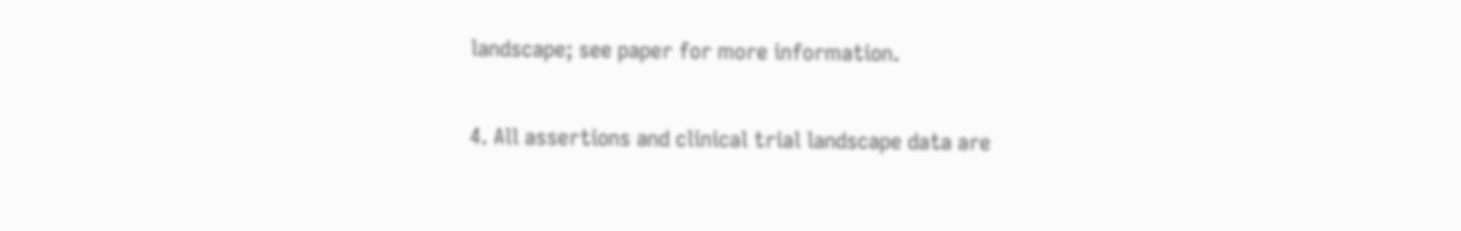landscape; see paper for more information.

4. All assertions and clinical trial landscape data are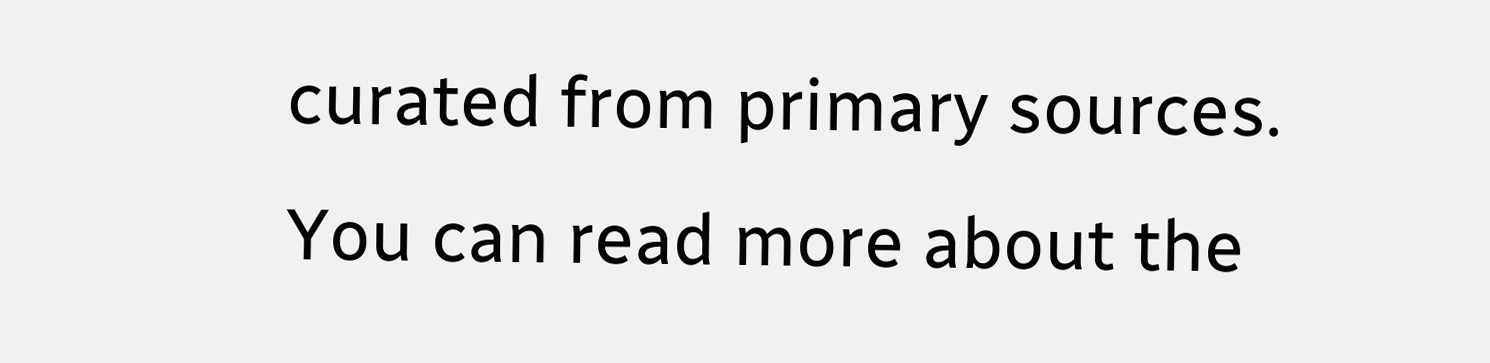curated from primary sources. You can read more about the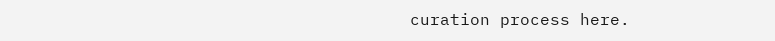curation process here.